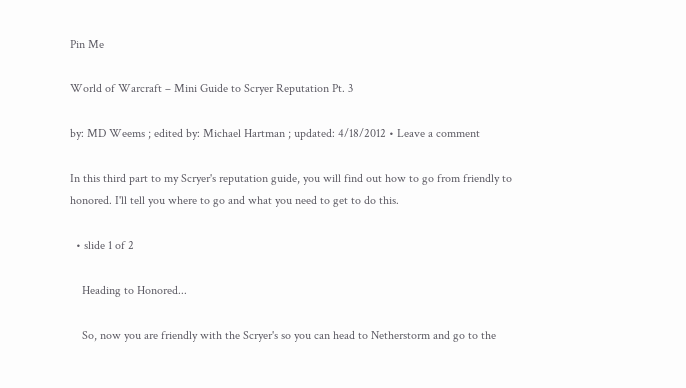Pin Me

World of Warcraft – Mini Guide to Scryer Reputation Pt. 3

by: MD Weems ; edited by: Michael Hartman ; updated: 4/18/2012 • Leave a comment

In this third part to my Scryer's reputation guide, you will find out how to go from friendly to honored. I'll tell you where to go and what you need to get to do this.

  • slide 1 of 2

    Heading to Honored...

    So, now you are friendly with the Scryer's so you can head to Netherstorm and go to the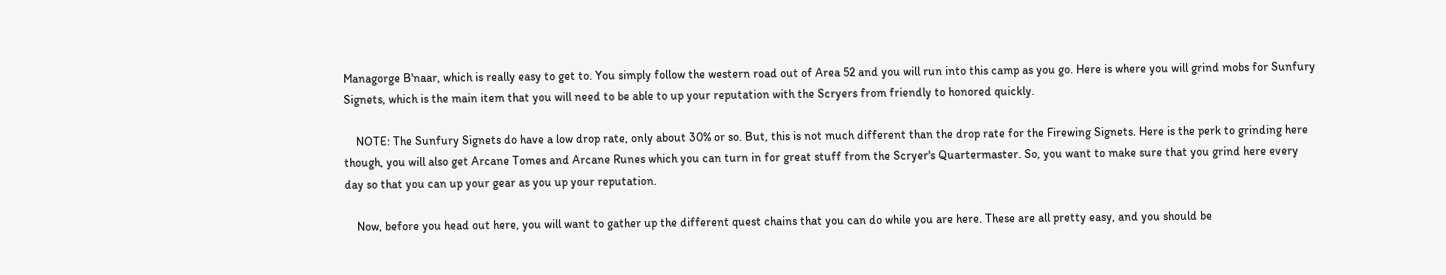Managorge B'naar, which is really easy to get to. You simply follow the western road out of Area 52 and you will run into this camp as you go. Here is where you will grind mobs for Sunfury Signets, which is the main item that you will need to be able to up your reputation with the Scryers from friendly to honored quickly.

    NOTE: The Sunfury Signets do have a low drop rate, only about 30% or so. But, this is not much different than the drop rate for the Firewing Signets. Here is the perk to grinding here though, you will also get Arcane Tomes and Arcane Runes which you can turn in for great stuff from the Scryer's Quartermaster. So, you want to make sure that you grind here every day so that you can up your gear as you up your reputation.

    Now, before you head out here, you will want to gather up the different quest chains that you can do while you are here. These are all pretty easy, and you should be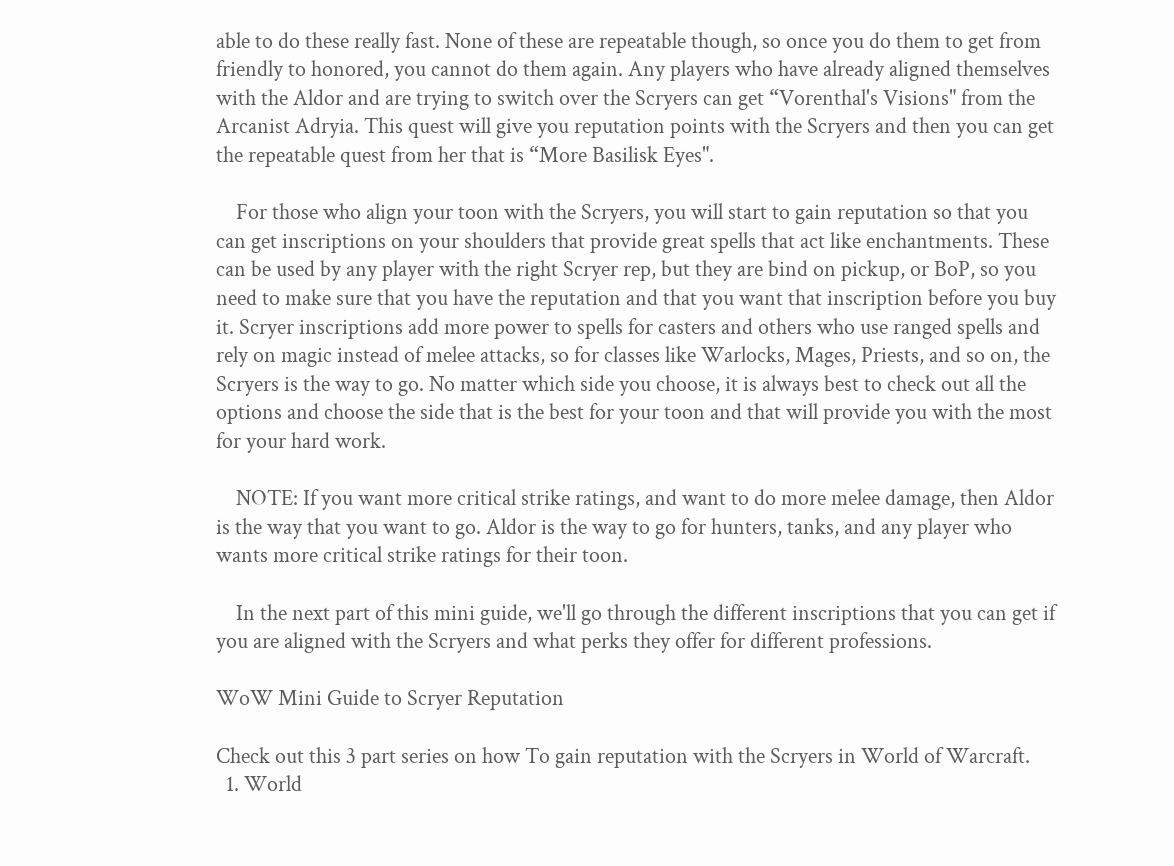able to do these really fast. None of these are repeatable though, so once you do them to get from friendly to honored, you cannot do them again. Any players who have already aligned themselves with the Aldor and are trying to switch over the Scryers can get “Vorenthal's Visions" from the Arcanist Adryia. This quest will give you reputation points with the Scryers and then you can get the repeatable quest from her that is “More Basilisk Eyes".

    For those who align your toon with the Scryers, you will start to gain reputation so that you can get inscriptions on your shoulders that provide great spells that act like enchantments. These can be used by any player with the right Scryer rep, but they are bind on pickup, or BoP, so you need to make sure that you have the reputation and that you want that inscription before you buy it. Scryer inscriptions add more power to spells for casters and others who use ranged spells and rely on magic instead of melee attacks, so for classes like Warlocks, Mages, Priests, and so on, the Scryers is the way to go. No matter which side you choose, it is always best to check out all the options and choose the side that is the best for your toon and that will provide you with the most for your hard work.

    NOTE: If you want more critical strike ratings, and want to do more melee damage, then Aldor is the way that you want to go. Aldor is the way to go for hunters, tanks, and any player who wants more critical strike ratings for their toon.

    In the next part of this mini guide, we'll go through the different inscriptions that you can get if you are aligned with the Scryers and what perks they offer for different professions.

WoW Mini Guide to Scryer Reputation

Check out this 3 part series on how To gain reputation with the Scryers in World of Warcraft.
  1. World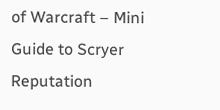of Warcraft – Mini Guide to Scryer Reputation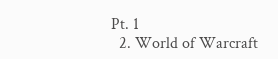Pt. 1
  2. World of Warcraft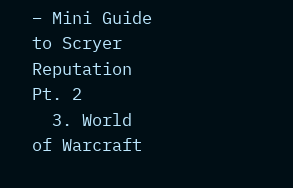– Mini Guide to Scryer Reputation Pt. 2
  3. World of Warcraft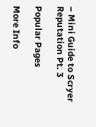– Mini Guide to Scryer Reputation Pt. 3

Popular Pages

More Info